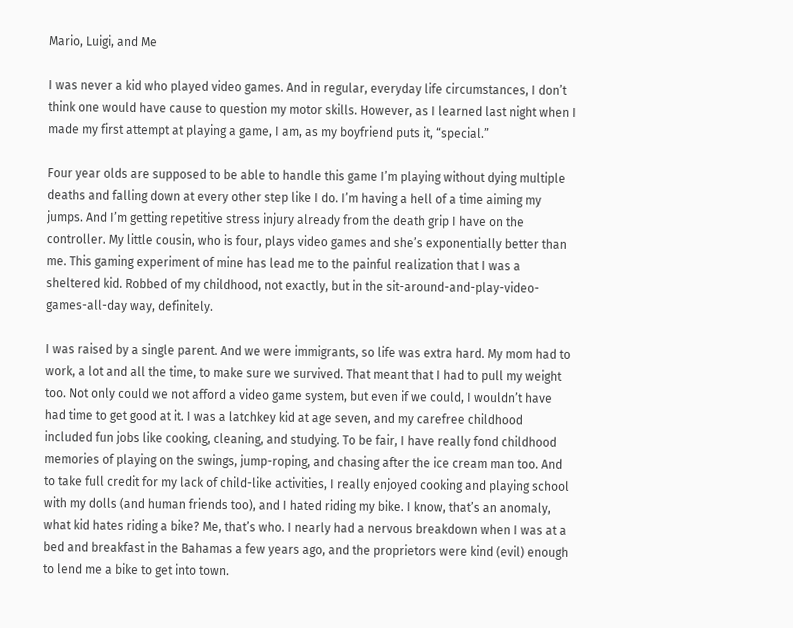Mario, Luigi, and Me

I was never a kid who played video games. And in regular, everyday life circumstances, I don’t think one would have cause to question my motor skills. However, as I learned last night when I made my first attempt at playing a game, I am, as my boyfriend puts it, “special.”

Four year olds are supposed to be able to handle this game I’m playing without dying multiple deaths and falling down at every other step like I do. I’m having a hell of a time aiming my jumps. And I’m getting repetitive stress injury already from the death grip I have on the controller. My little cousin, who is four, plays video games and she’s exponentially better than me. This gaming experiment of mine has lead me to the painful realization that I was a sheltered kid. Robbed of my childhood, not exactly, but in the sit-around-and-play-video-games-all-day way, definitely.

I was raised by a single parent. And we were immigrants, so life was extra hard. My mom had to work, a lot and all the time, to make sure we survived. That meant that I had to pull my weight too. Not only could we not afford a video game system, but even if we could, I wouldn’t have had time to get good at it. I was a latchkey kid at age seven, and my carefree childhood included fun jobs like cooking, cleaning, and studying. To be fair, I have really fond childhood memories of playing on the swings, jump-roping, and chasing after the ice cream man too. And to take full credit for my lack of child-like activities, I really enjoyed cooking and playing school with my dolls (and human friends too), and I hated riding my bike. I know, that’s an anomaly, what kid hates riding a bike? Me, that’s who. I nearly had a nervous breakdown when I was at a bed and breakfast in the Bahamas a few years ago, and the proprietors were kind (evil) enough to lend me a bike to get into town.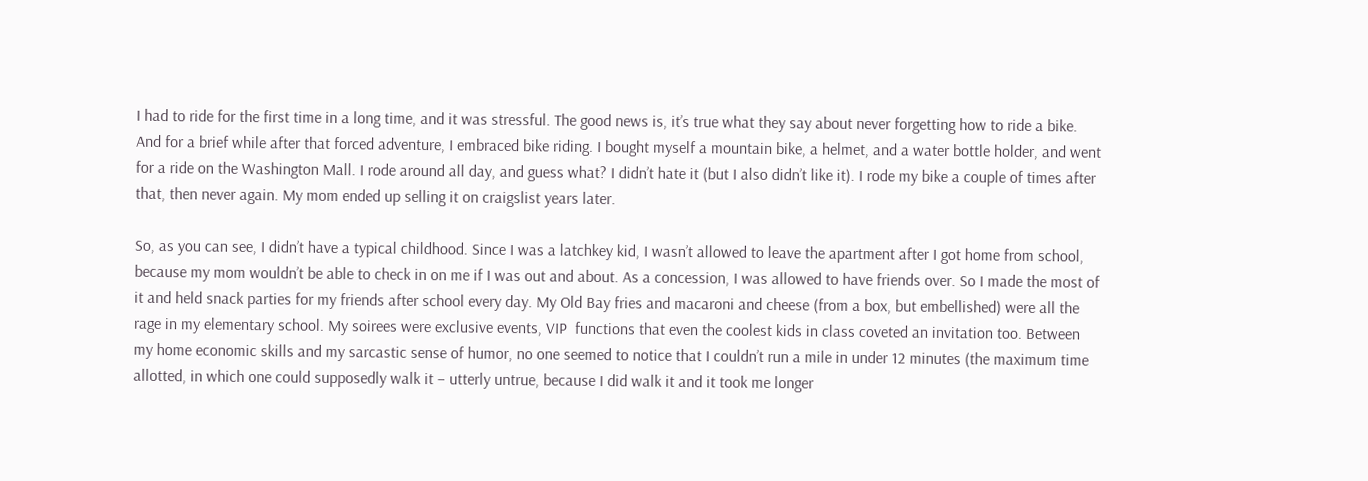I had to ride for the first time in a long time, and it was stressful. The good news is, it’s true what they say about never forgetting how to ride a bike. And for a brief while after that forced adventure, I embraced bike riding. I bought myself a mountain bike, a helmet, and a water bottle holder, and went for a ride on the Washington Mall. I rode around all day, and guess what? I didn’t hate it (but I also didn’t like it). I rode my bike a couple of times after that, then never again. My mom ended up selling it on craigslist years later.

So, as you can see, I didn’t have a typical childhood. Since I was a latchkey kid, I wasn’t allowed to leave the apartment after I got home from school, because my mom wouldn’t be able to check in on me if I was out and about. As a concession, I was allowed to have friends over. So I made the most of it and held snack parties for my friends after school every day. My Old Bay fries and macaroni and cheese (from a box, but embellished) were all the rage in my elementary school. My soirees were exclusive events, VIP  functions that even the coolest kids in class coveted an invitation too. Between my home economic skills and my sarcastic sense of humor, no one seemed to notice that I couldn’t run a mile in under 12 minutes (the maximum time allotted, in which one could supposedly walk it – utterly untrue, because I did walk it and it took me longer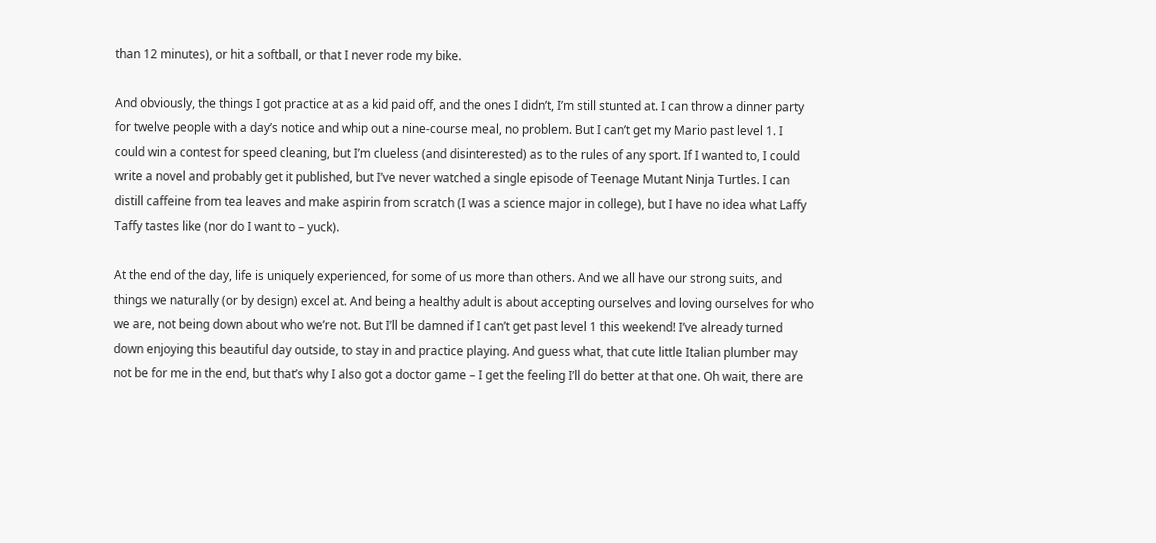than 12 minutes), or hit a softball, or that I never rode my bike.

And obviously, the things I got practice at as a kid paid off, and the ones I didn’t, I’m still stunted at. I can throw a dinner party for twelve people with a day’s notice and whip out a nine-course meal, no problem. But I can’t get my Mario past level 1. I could win a contest for speed cleaning, but I’m clueless (and disinterested) as to the rules of any sport. If I wanted to, I could write a novel and probably get it published, but I’ve never watched a single episode of Teenage Mutant Ninja Turtles. I can distill caffeine from tea leaves and make aspirin from scratch (I was a science major in college), but I have no idea what Laffy Taffy tastes like (nor do I want to – yuck).

At the end of the day, life is uniquely experienced, for some of us more than others. And we all have our strong suits, and things we naturally (or by design) excel at. And being a healthy adult is about accepting ourselves and loving ourselves for who we are, not being down about who we’re not. But I’ll be damned if I can’t get past level 1 this weekend! I’ve already turned down enjoying this beautiful day outside, to stay in and practice playing. And guess what, that cute little Italian plumber may not be for me in the end, but that’s why I also got a doctor game – I get the feeling I’ll do better at that one. Oh wait, there are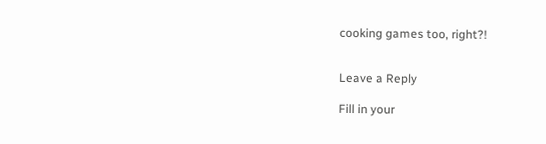cooking games too, right?!


Leave a Reply

Fill in your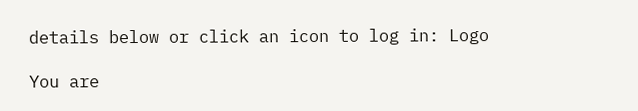details below or click an icon to log in: Logo

You are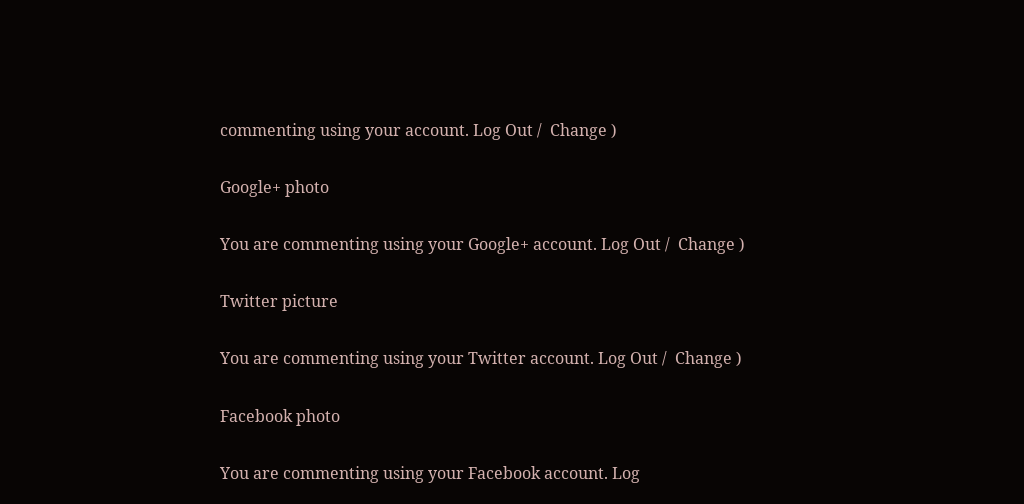commenting using your account. Log Out /  Change )

Google+ photo

You are commenting using your Google+ account. Log Out /  Change )

Twitter picture

You are commenting using your Twitter account. Log Out /  Change )

Facebook photo

You are commenting using your Facebook account. Log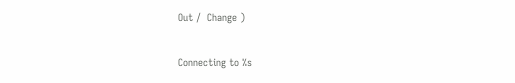Out /  Change )


Connecting to %s